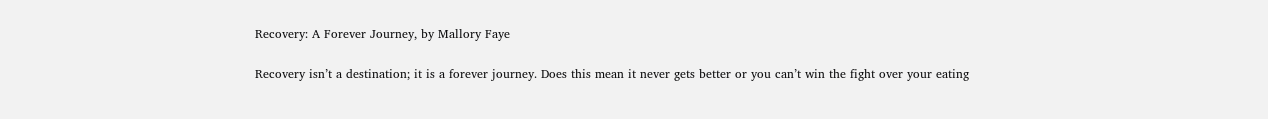Recovery: A Forever Journey, by Mallory Faye

Recovery isn’t a destination; it is a forever journey. Does this mean it never gets better or you can’t win the fight over your eating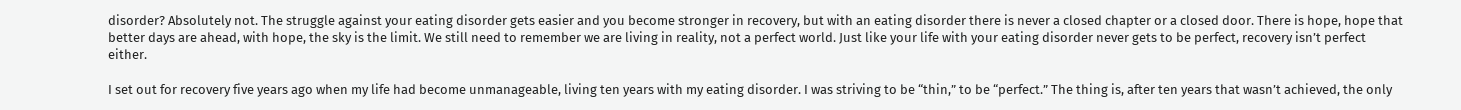disorder? Absolutely not. The struggle against your eating disorder gets easier and you become stronger in recovery, but with an eating disorder there is never a closed chapter or a closed door. There is hope, hope that better days are ahead, with hope, the sky is the limit. We still need to remember we are living in reality, not a perfect world. Just like your life with your eating disorder never gets to be perfect, recovery isn’t perfect either.

I set out for recovery five years ago when my life had become unmanageable, living ten years with my eating disorder. I was striving to be “thin,” to be “perfect.” The thing is, after ten years that wasn’t achieved, the only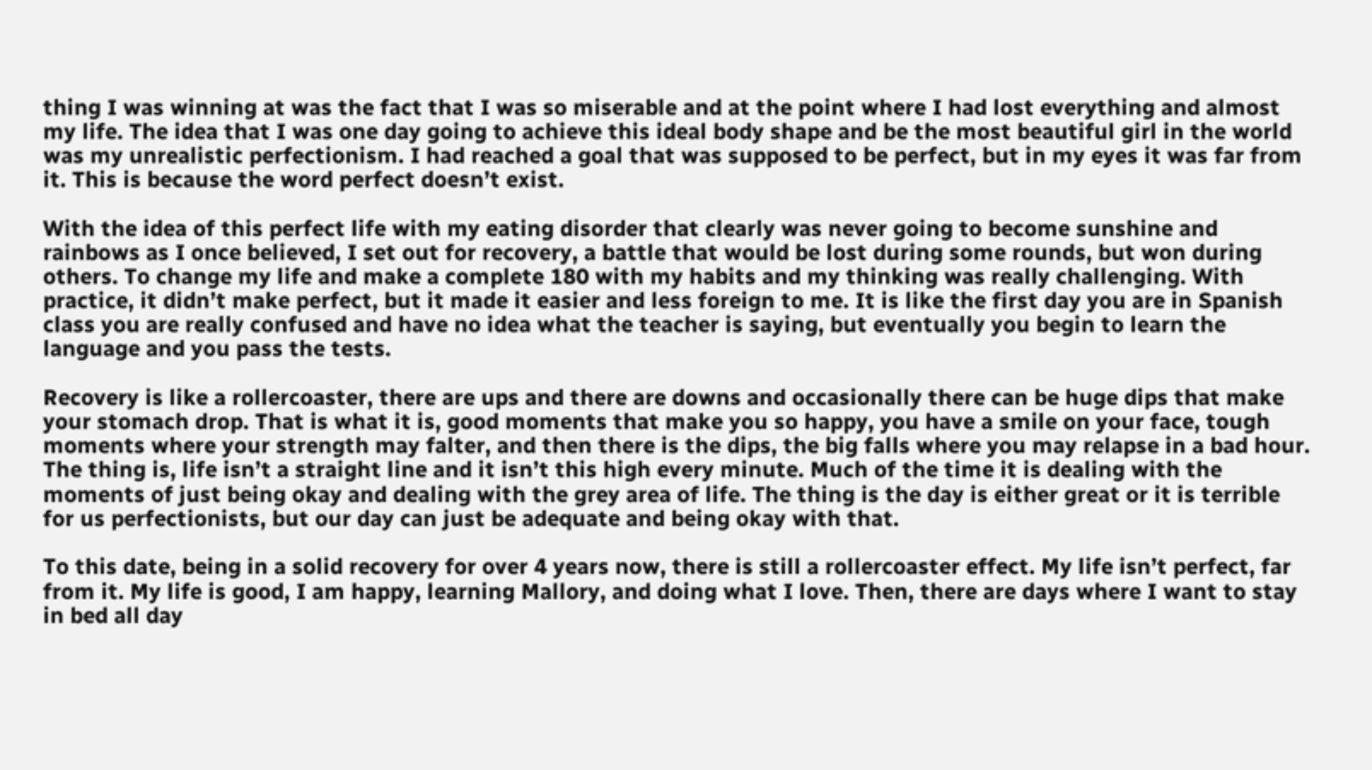thing I was winning at was the fact that I was so miserable and at the point where I had lost everything and almost my life. The idea that I was one day going to achieve this ideal body shape and be the most beautiful girl in the world was my unrealistic perfectionism. I had reached a goal that was supposed to be perfect, but in my eyes it was far from it. This is because the word perfect doesn’t exist.

With the idea of this perfect life with my eating disorder that clearly was never going to become sunshine and rainbows as I once believed, I set out for recovery, a battle that would be lost during some rounds, but won during others. To change my life and make a complete 180 with my habits and my thinking was really challenging. With practice, it didn’t make perfect, but it made it easier and less foreign to me. It is like the first day you are in Spanish class you are really confused and have no idea what the teacher is saying, but eventually you begin to learn the language and you pass the tests.

Recovery is like a rollercoaster, there are ups and there are downs and occasionally there can be huge dips that make your stomach drop. That is what it is, good moments that make you so happy, you have a smile on your face, tough moments where your strength may falter, and then there is the dips, the big falls where you may relapse in a bad hour. The thing is, life isn’t a straight line and it isn’t this high every minute. Much of the time it is dealing with the moments of just being okay and dealing with the grey area of life. The thing is the day is either great or it is terrible for us perfectionists, but our day can just be adequate and being okay with that.

To this date, being in a solid recovery for over 4 years now, there is still a rollercoaster effect. My life isn’t perfect, far from it. My life is good, I am happy, learning Mallory, and doing what I love. Then, there are days where I want to stay in bed all day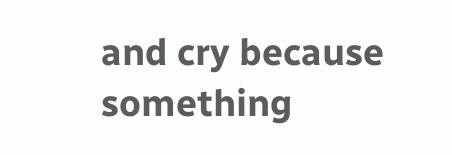and cry because something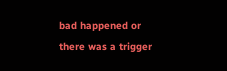bad happened or there was a trigger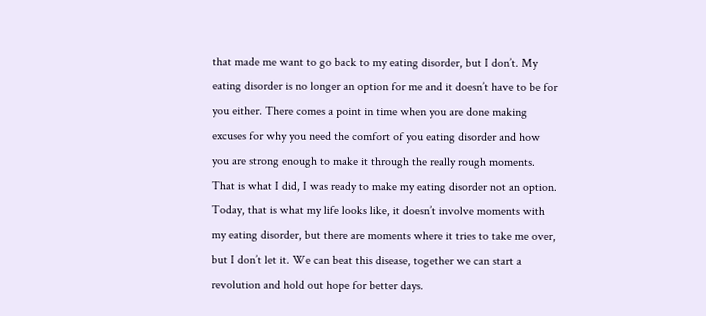that made me want to go back to my eating disorder, but I don’t. My eating disorder is no longer an option for me and it doesn’t have to be for you either. There comes a point in time when you are done making excuses for why you need the comfort of you eating disorder and how you are strong enough to make it through the really rough moments. That is what I did, I was ready to make my eating disorder not an option. Today, that is what my life looks like, it doesn’t involve moments with my eating disorder, but there are moments where it tries to take me over, but I don’t let it. We can beat this disease, together we can start a revolution and hold out hope for better days.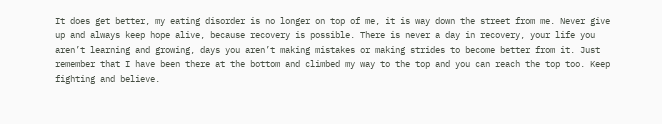It does get better, my eating disorder is no longer on top of me, it is way down the street from me. Never give up and always keep hope alive, because recovery is possible. There is never a day in recovery, your life you aren’t learning and growing, days you aren’t making mistakes or making strides to become better from it. Just remember that I have been there at the bottom and climbed my way to the top and you can reach the top too. Keep fighting and believe.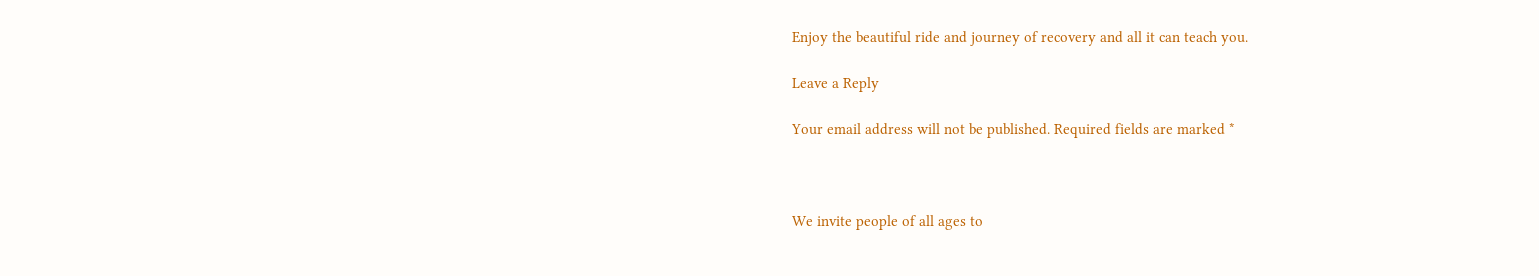Enjoy the beautiful ride and journey of recovery and all it can teach you.

Leave a Reply

Your email address will not be published. Required fields are marked *



We invite people of all ages to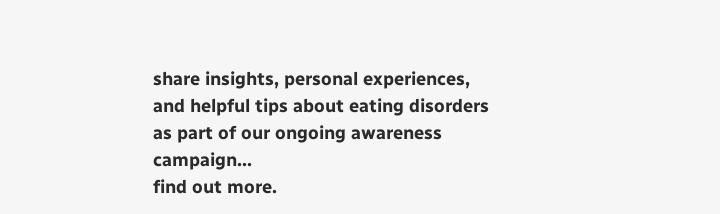share insights, personal experiences, and helpful tips about eating disorders as part of our ongoing awareness campaign...
find out more.